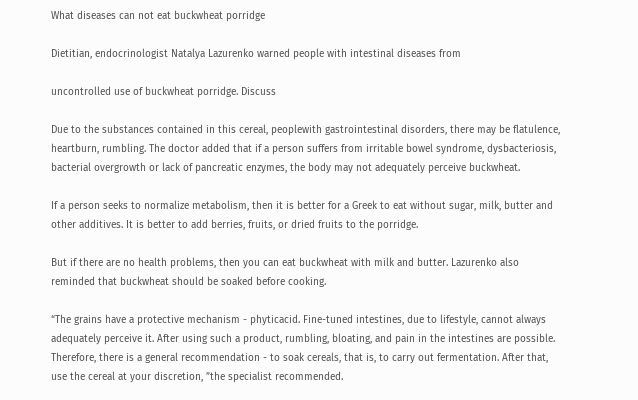What diseases can not eat buckwheat porridge

Dietitian, endocrinologist Natalya Lazurenko warned people with intestinal diseases from

uncontrolled use of buckwheat porridge. Discuss

Due to the substances contained in this cereal, peoplewith gastrointestinal disorders, there may be flatulence, heartburn, rumbling. The doctor added that if a person suffers from irritable bowel syndrome, dysbacteriosis, bacterial overgrowth or lack of pancreatic enzymes, the body may not adequately perceive buckwheat.

If a person seeks to normalize metabolism, then it is better for a Greek to eat without sugar, milk, butter and other additives. It is better to add berries, fruits, or dried fruits to the porridge.

But if there are no health problems, then you can eat buckwheat with milk and butter. Lazurenko also reminded that buckwheat should be soaked before cooking.

“The grains have a protective mechanism - phyticacid. Fine-tuned intestines, due to lifestyle, cannot always adequately perceive it. After using such a product, rumbling, bloating, and pain in the intestines are possible. Therefore, there is a general recommendation - to soak cereals, that is, to carry out fermentation. After that, use the cereal at your discretion, ”the specialist recommended.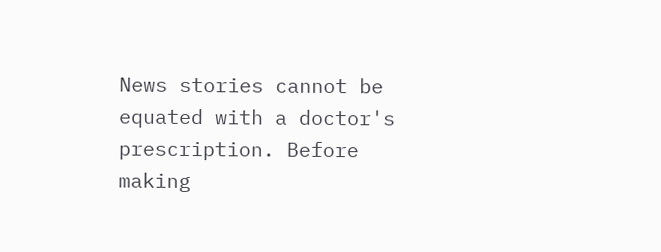News stories cannot be equated with a doctor's prescription. Before making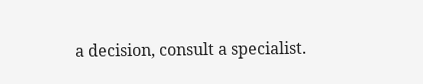a decision, consult a specialist.